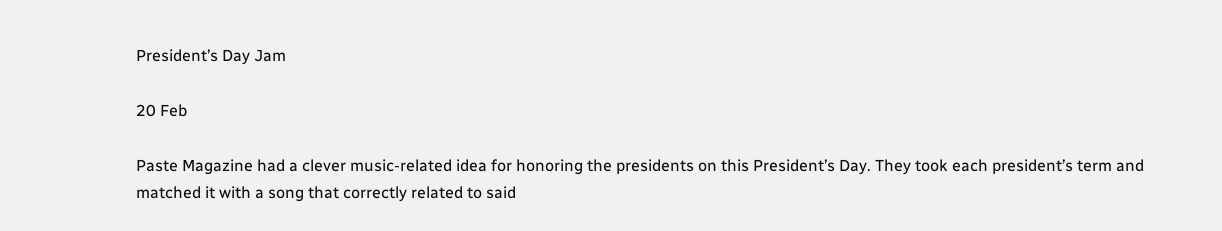President’s Day Jam

20 Feb

Paste Magazine had a clever music-related idea for honoring the presidents on this President’s Day. They took each president’s term and matched it with a song that correctly related to said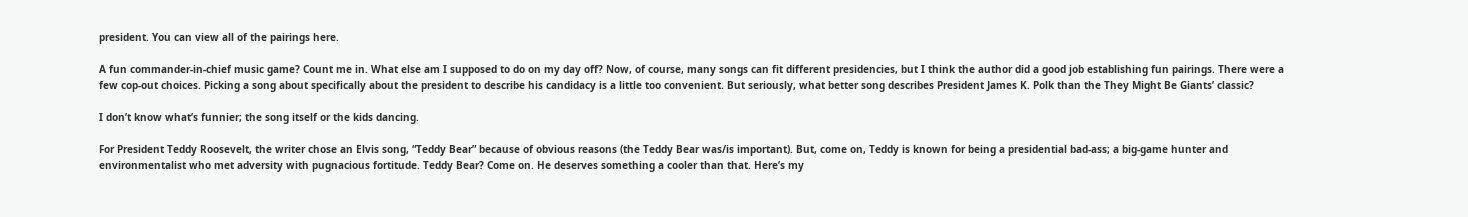president. You can view all of the pairings here.

A fun commander-in-chief music game? Count me in. What else am I supposed to do on my day off? Now, of course, many songs can fit different presidencies, but I think the author did a good job establishing fun pairings. There were a few cop-out choices. Picking a song about specifically about the president to describe his candidacy is a little too convenient. But seriously, what better song describes President James K. Polk than the They Might Be Giants’ classic?

I don’t know what’s funnier; the song itself or the kids dancing.

For President Teddy Roosevelt, the writer chose an Elvis song, “Teddy Bear” because of obvious reasons (the Teddy Bear was/is important). But, come on, Teddy is known for being a presidential bad-ass; a big-game hunter and environmentalist who met adversity with pugnacious fortitude. Teddy Bear? Come on. He deserves something a cooler than that. Here’s my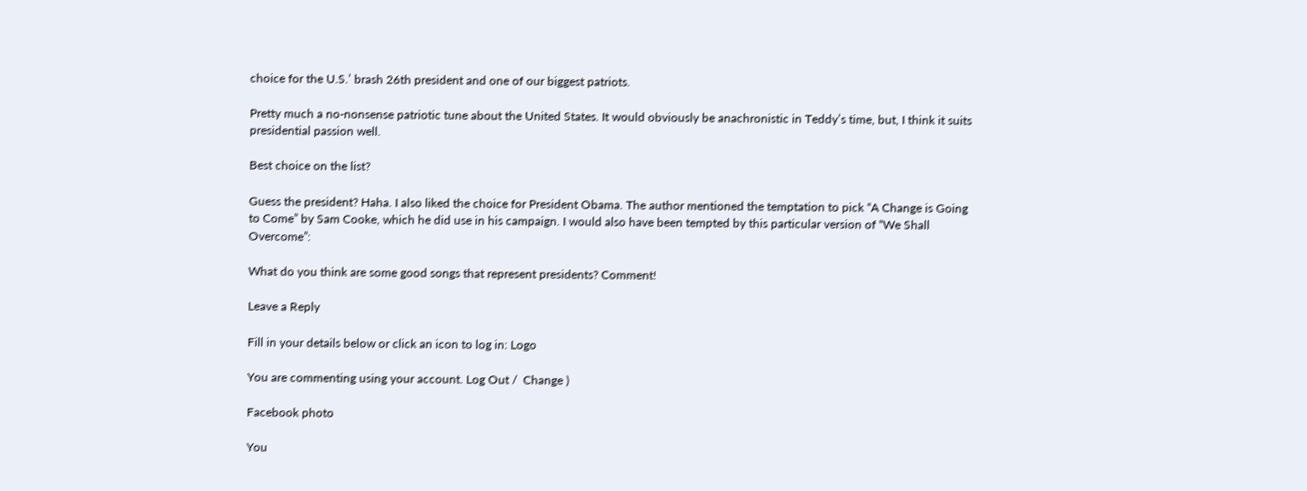choice for the U.S.’ brash 26th president and one of our biggest patriots.

Pretty much a no-nonsense patriotic tune about the United States. It would obviously be anachronistic in Teddy’s time, but, I think it suits presidential passion well.

Best choice on the list?

Guess the president? Haha. I also liked the choice for President Obama. The author mentioned the temptation to pick “A Change is Going to Come” by Sam Cooke, which he did use in his campaign. I would also have been tempted by this particular version of “We Shall Overcome”:

What do you think are some good songs that represent presidents? Comment!

Leave a Reply

Fill in your details below or click an icon to log in: Logo

You are commenting using your account. Log Out /  Change )

Facebook photo

You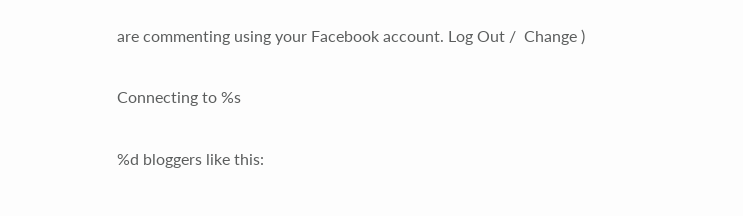are commenting using your Facebook account. Log Out /  Change )

Connecting to %s

%d bloggers like this: